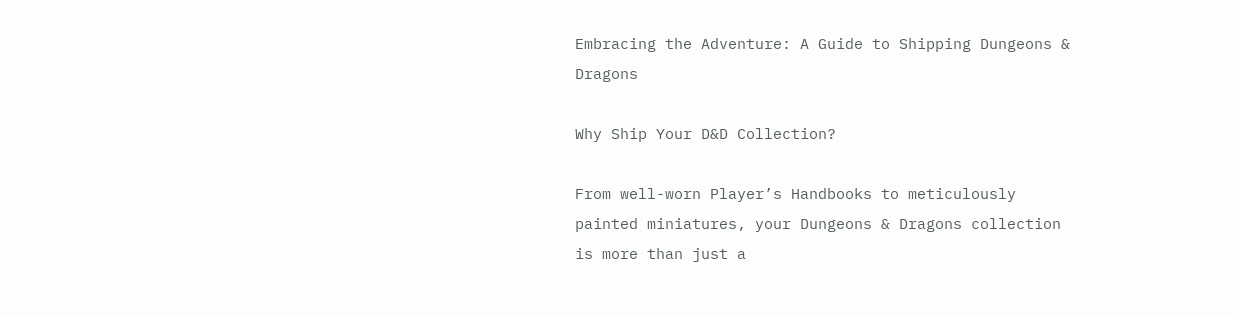Embracing the Adventure: A Guide to Shipping Dungeons & Dragons

Why Ship Your D&D Collection?

From well-worn Player’s Handbooks to meticulously painted miniatures, your Dungeons & Dragons collection is more than just a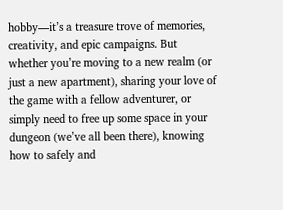hobby—it’s a treasure trove of memories, creativity, and epic campaigns. But whether you’re moving to a new realm (or just a new apartment), sharing your love of the game with a fellow adventurer, or simply need to free up some space in your dungeon (we’ve all been there), knowing how to safely and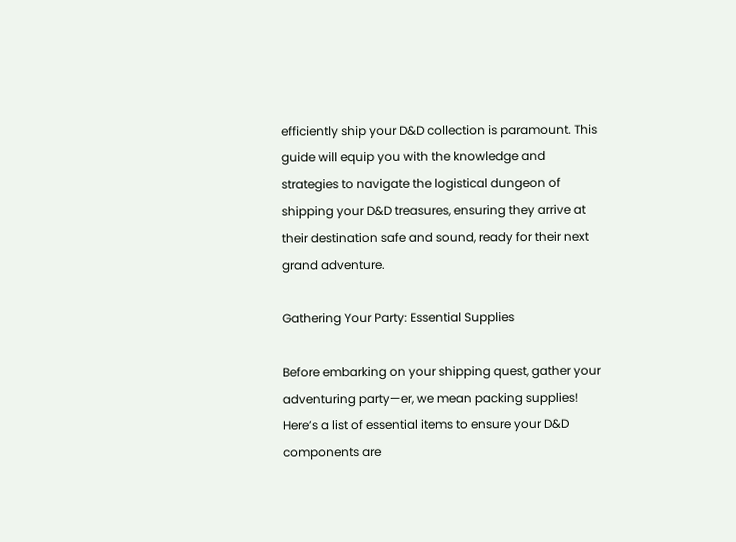efficiently ship your D&D collection is paramount. This guide will equip you with the knowledge and strategies to navigate the logistical dungeon of shipping your D&D treasures, ensuring they arrive at their destination safe and sound, ready for their next grand adventure.

Gathering Your Party: Essential Supplies

Before embarking on your shipping quest, gather your adventuring party—er, we mean packing supplies! Here’s a list of essential items to ensure your D&D components are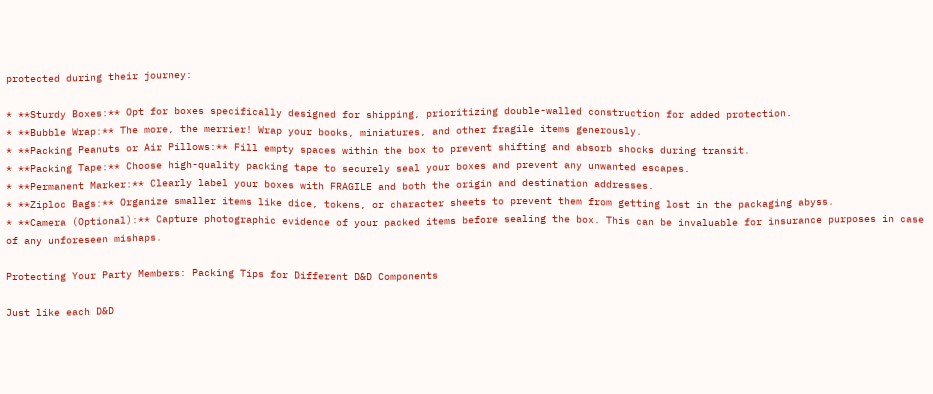protected during their journey:

* **Sturdy Boxes:** Opt for boxes specifically designed for shipping, prioritizing double-walled construction for added protection.
* **Bubble Wrap:** The more, the merrier! Wrap your books, miniatures, and other fragile items generously.
* **Packing Peanuts or Air Pillows:** Fill empty spaces within the box to prevent shifting and absorb shocks during transit.
* **Packing Tape:** Choose high-quality packing tape to securely seal your boxes and prevent any unwanted escapes.
* **Permanent Marker:** Clearly label your boxes with FRAGILE and both the origin and destination addresses.
* **Ziploc Bags:** Organize smaller items like dice, tokens, or character sheets to prevent them from getting lost in the packaging abyss.
* **Camera (Optional):** Capture photographic evidence of your packed items before sealing the box. This can be invaluable for insurance purposes in case of any unforeseen mishaps.

Protecting Your Party Members: Packing Tips for Different D&D Components

Just like each D&D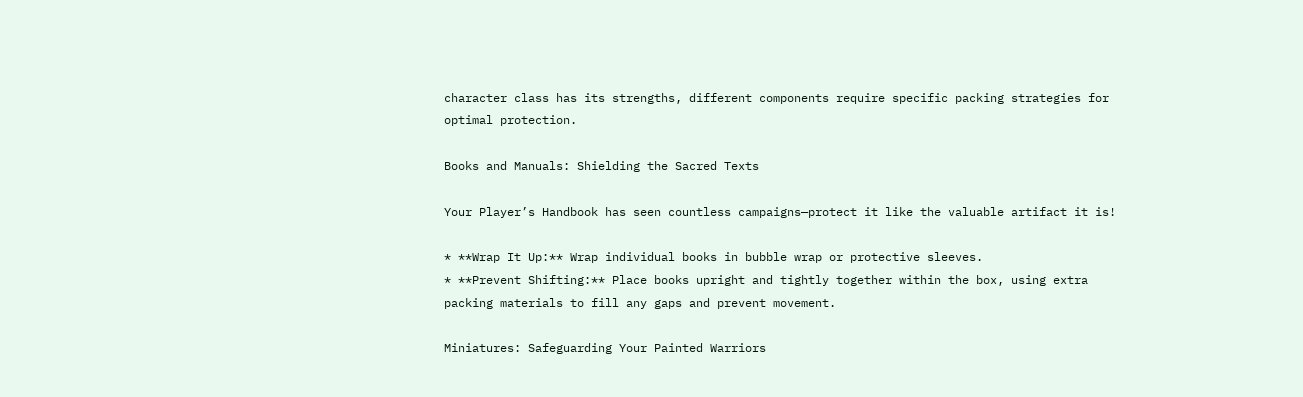character class has its strengths, different components require specific packing strategies for optimal protection.

Books and Manuals: Shielding the Sacred Texts

Your Player’s Handbook has seen countless campaigns—protect it like the valuable artifact it is!

* **Wrap It Up:** Wrap individual books in bubble wrap or protective sleeves.
* **Prevent Shifting:** Place books upright and tightly together within the box, using extra packing materials to fill any gaps and prevent movement.

Miniatures: Safeguarding Your Painted Warriors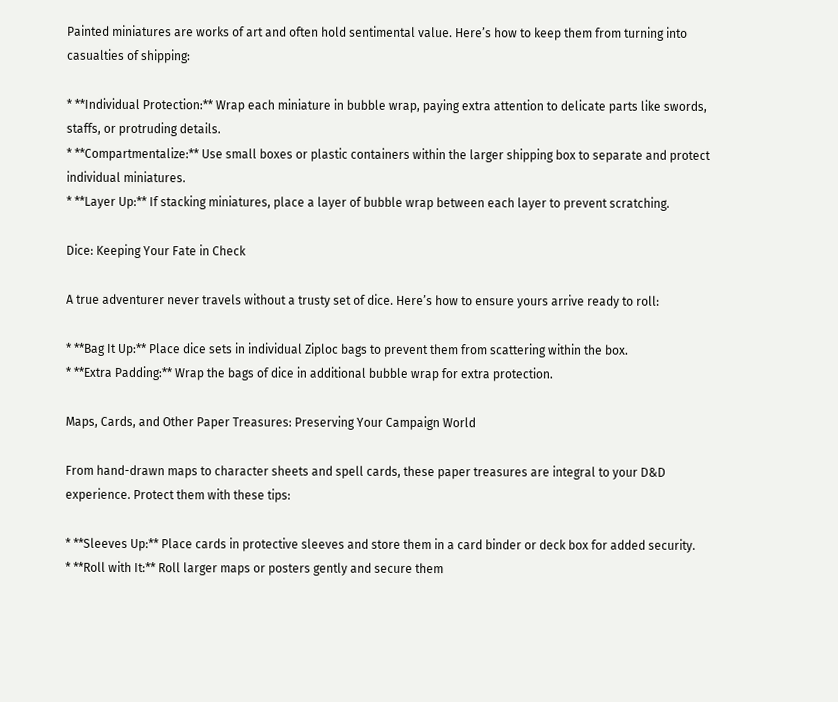Painted miniatures are works of art and often hold sentimental value. Here’s how to keep them from turning into casualties of shipping:

* **Individual Protection:** Wrap each miniature in bubble wrap, paying extra attention to delicate parts like swords, staffs, or protruding details.
* **Compartmentalize:** Use small boxes or plastic containers within the larger shipping box to separate and protect individual miniatures.
* **Layer Up:** If stacking miniatures, place a layer of bubble wrap between each layer to prevent scratching.

Dice: Keeping Your Fate in Check

A true adventurer never travels without a trusty set of dice. Here’s how to ensure yours arrive ready to roll:

* **Bag It Up:** Place dice sets in individual Ziploc bags to prevent them from scattering within the box.
* **Extra Padding:** Wrap the bags of dice in additional bubble wrap for extra protection.

Maps, Cards, and Other Paper Treasures: Preserving Your Campaign World

From hand-drawn maps to character sheets and spell cards, these paper treasures are integral to your D&D experience. Protect them with these tips:

* **Sleeves Up:** Place cards in protective sleeves and store them in a card binder or deck box for added security.
* **Roll with It:** Roll larger maps or posters gently and secure them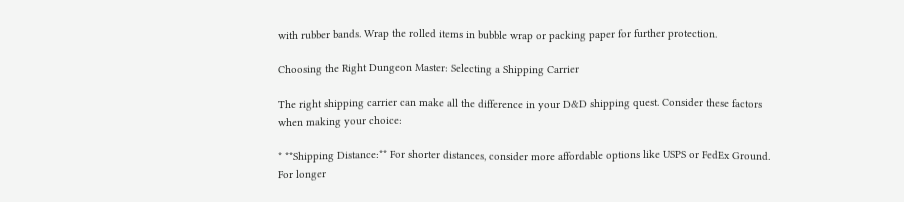with rubber bands. Wrap the rolled items in bubble wrap or packing paper for further protection.

Choosing the Right Dungeon Master: Selecting a Shipping Carrier

The right shipping carrier can make all the difference in your D&D shipping quest. Consider these factors when making your choice:

* **Shipping Distance:** For shorter distances, consider more affordable options like USPS or FedEx Ground. For longer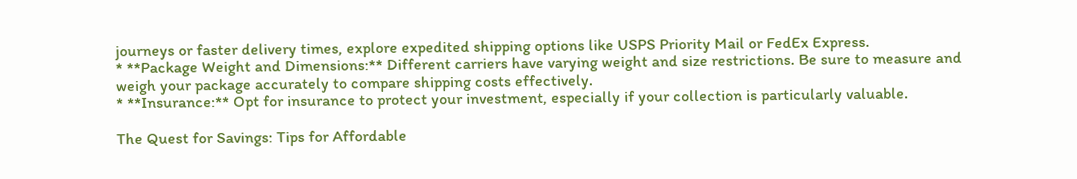journeys or faster delivery times, explore expedited shipping options like USPS Priority Mail or FedEx Express.
* **Package Weight and Dimensions:** Different carriers have varying weight and size restrictions. Be sure to measure and weigh your package accurately to compare shipping costs effectively.
* **Insurance:** Opt for insurance to protect your investment, especially if your collection is particularly valuable.

The Quest for Savings: Tips for Affordable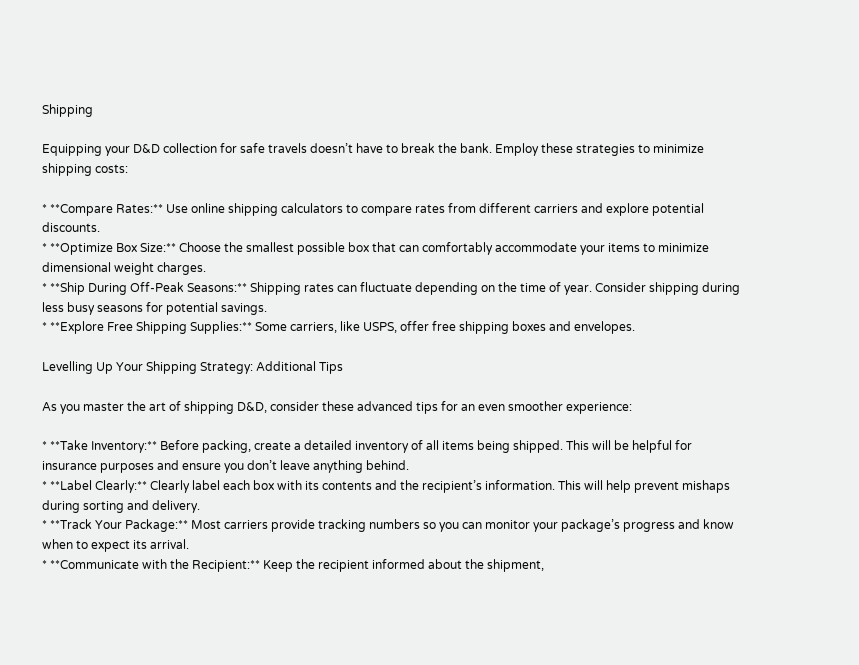Shipping

Equipping your D&D collection for safe travels doesn’t have to break the bank. Employ these strategies to minimize shipping costs:

* **Compare Rates:** Use online shipping calculators to compare rates from different carriers and explore potential discounts.
* **Optimize Box Size:** Choose the smallest possible box that can comfortably accommodate your items to minimize dimensional weight charges.
* **Ship During Off-Peak Seasons:** Shipping rates can fluctuate depending on the time of year. Consider shipping during less busy seasons for potential savings.
* **Explore Free Shipping Supplies:** Some carriers, like USPS, offer free shipping boxes and envelopes.

Levelling Up Your Shipping Strategy: Additional Tips

As you master the art of shipping D&D, consider these advanced tips for an even smoother experience:

* **Take Inventory:** Before packing, create a detailed inventory of all items being shipped. This will be helpful for insurance purposes and ensure you don’t leave anything behind.
* **Label Clearly:** Clearly label each box with its contents and the recipient’s information. This will help prevent mishaps during sorting and delivery.
* **Track Your Package:** Most carriers provide tracking numbers so you can monitor your package’s progress and know when to expect its arrival.
* **Communicate with the Recipient:** Keep the recipient informed about the shipment,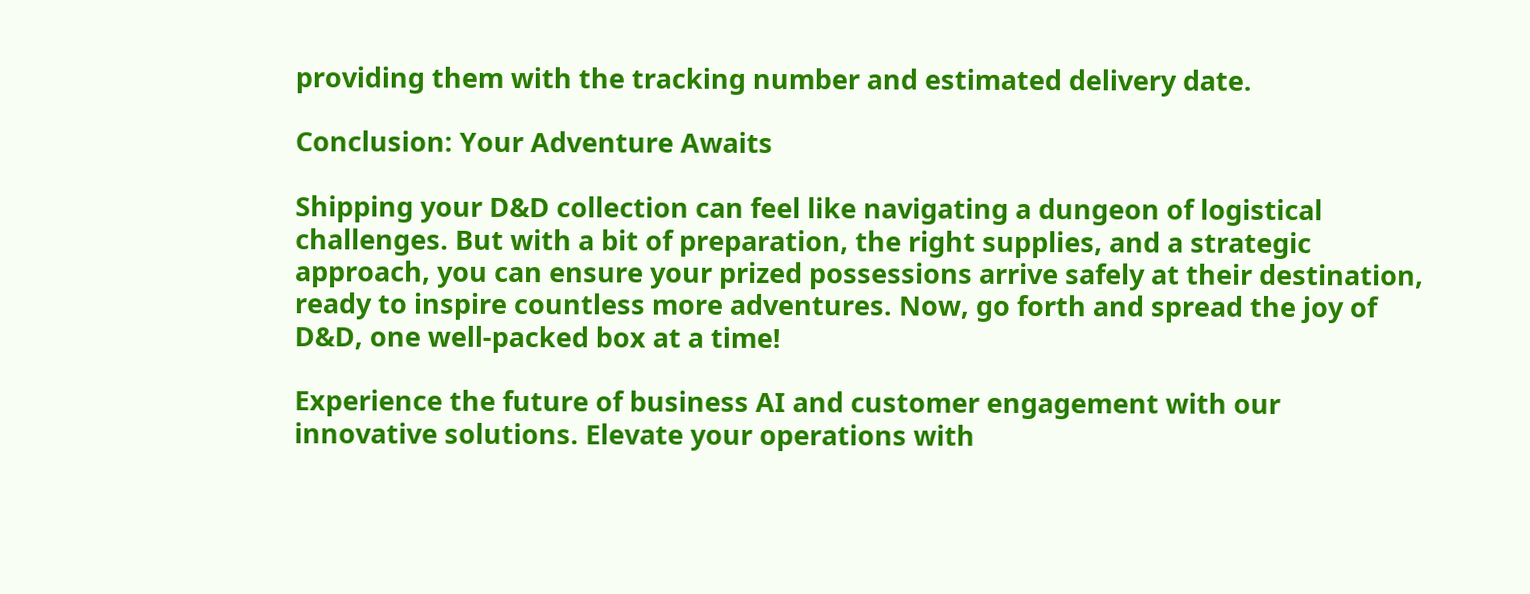providing them with the tracking number and estimated delivery date.

Conclusion: Your Adventure Awaits

Shipping your D&D collection can feel like navigating a dungeon of logistical challenges. But with a bit of preparation, the right supplies, and a strategic approach, you can ensure your prized possessions arrive safely at their destination, ready to inspire countless more adventures. Now, go forth and spread the joy of D&D, one well-packed box at a time!

Experience the future of business AI and customer engagement with our innovative solutions. Elevate your operations with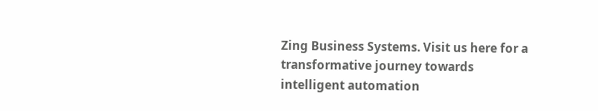Zing Business Systems. Visit us here for a transformative journey towards intelligent automation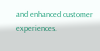and enhanced customer experiences.